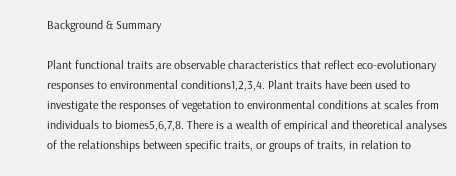Background & Summary

Plant functional traits are observable characteristics that reflect eco-evolutionary responses to environmental conditions1,2,3,4. Plant traits have been used to investigate the responses of vegetation to environmental conditions at scales from individuals to biomes5,6,7,8. There is a wealth of empirical and theoretical analyses of the relationships between specific traits, or groups of traits, in relation to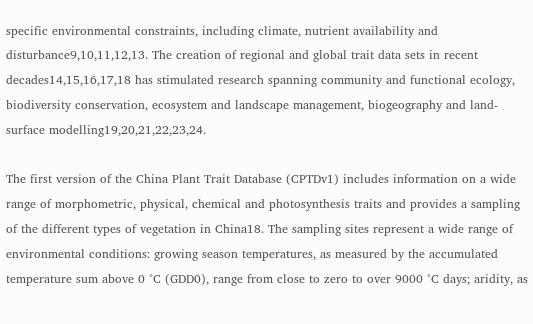specific environmental constraints, including climate, nutrient availability and disturbance9,10,11,12,13. The creation of regional and global trait data sets in recent decades14,15,16,17,18 has stimulated research spanning community and functional ecology, biodiversity conservation, ecosystem and landscape management, biogeography and land-surface modelling19,20,21,22,23,24.

The first version of the China Plant Trait Database (CPTDv1) includes information on a wide range of morphometric, physical, chemical and photosynthesis traits and provides a sampling of the different types of vegetation in China18. The sampling sites represent a wide range of environmental conditions: growing season temperatures, as measured by the accumulated temperature sum above 0 °C (GDD0), range from close to zero to over 9000 °C days; aridity, as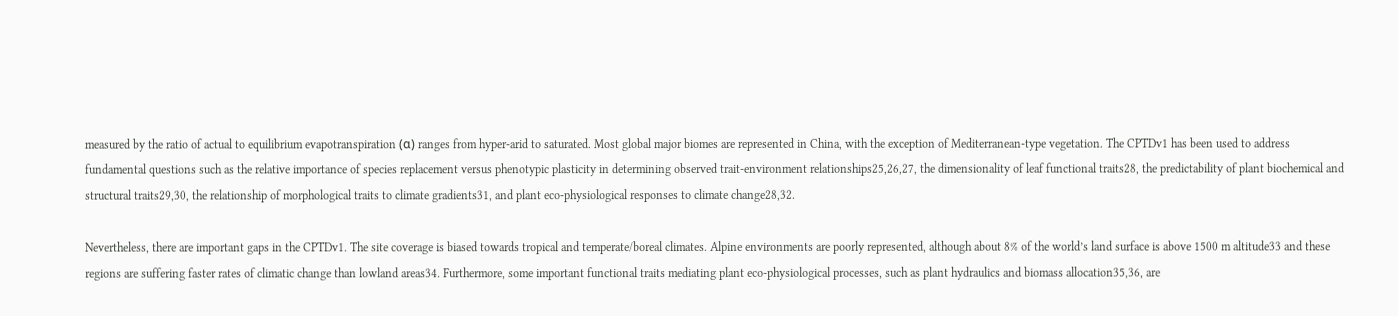measured by the ratio of actual to equilibrium evapotranspiration (α) ranges from hyper-arid to saturated. Most global major biomes are represented in China, with the exception of Mediterranean-type vegetation. The CPTDv1 has been used to address fundamental questions such as the relative importance of species replacement versus phenotypic plasticity in determining observed trait-environment relationships25,26,27, the dimensionality of leaf functional traits28, the predictability of plant biochemical and structural traits29,30, the relationship of morphological traits to climate gradients31, and plant eco-physiological responses to climate change28,32.

Nevertheless, there are important gaps in the CPTDv1. The site coverage is biased towards tropical and temperate/boreal climates. Alpine environments are poorly represented, although about 8% of the world’s land surface is above 1500 m altitude33 and these regions are suffering faster rates of climatic change than lowland areas34. Furthermore, some important functional traits mediating plant eco-physiological processes, such as plant hydraulics and biomass allocation35,36, are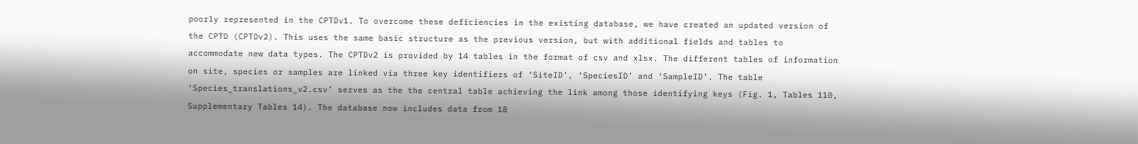poorly represented in the CPTDv1. To overcome these deficiencies in the existing database, we have created an updated version of the CPTD (CPTDv2). This uses the same basic structure as the previous version, but with additional fields and tables to accommodate new data types. The CPTDv2 is provided by 14 tables in the format of csv and xlsx. The different tables of information on site, species or samples are linked via three key identifiers of ‘SiteID’, ‘SpeciesID’ and ‘SampleID’. The table ‘Species_translations_v2.csv’ serves as the the central table achieving the link among those identifying keys (Fig. 1, Tables 110, Supplementary Tables 14). The database now includes data from 18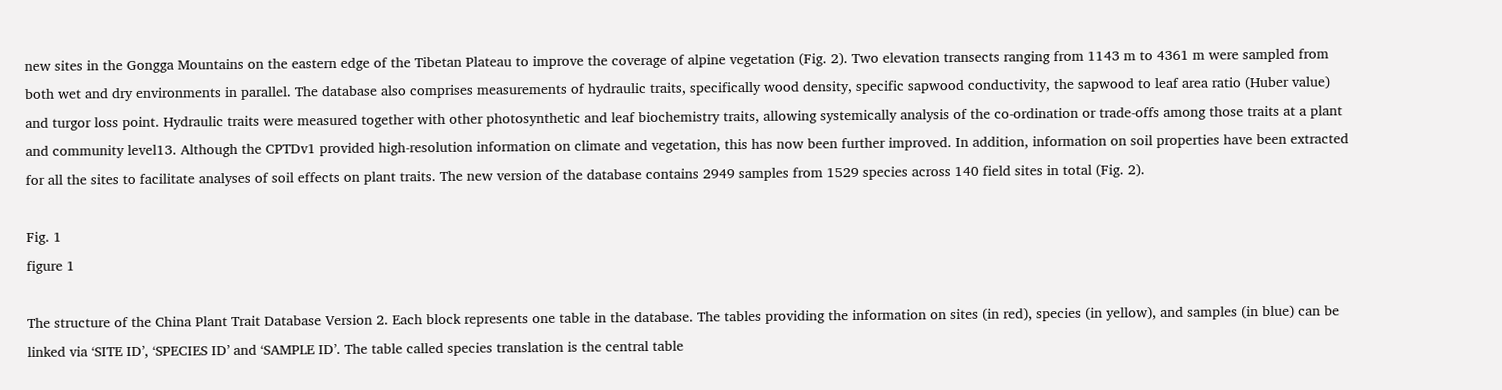new sites in the Gongga Mountains on the eastern edge of the Tibetan Plateau to improve the coverage of alpine vegetation (Fig. 2). Two elevation transects ranging from 1143 m to 4361 m were sampled from both wet and dry environments in parallel. The database also comprises measurements of hydraulic traits, specifically wood density, specific sapwood conductivity, the sapwood to leaf area ratio (Huber value) and turgor loss point. Hydraulic traits were measured together with other photosynthetic and leaf biochemistry traits, allowing systemically analysis of the co-ordination or trade-offs among those traits at a plant and community level13. Although the CPTDv1 provided high-resolution information on climate and vegetation, this has now been further improved. In addition, information on soil properties have been extracted for all the sites to facilitate analyses of soil effects on plant traits. The new version of the database contains 2949 samples from 1529 species across 140 field sites in total (Fig. 2).

Fig. 1
figure 1

The structure of the China Plant Trait Database Version 2. Each block represents one table in the database. The tables providing the information on sites (in red), species (in yellow), and samples (in blue) can be linked via ‘SITE ID’, ‘SPECIES ID’ and ‘SAMPLE ID’. The table called species translation is the central table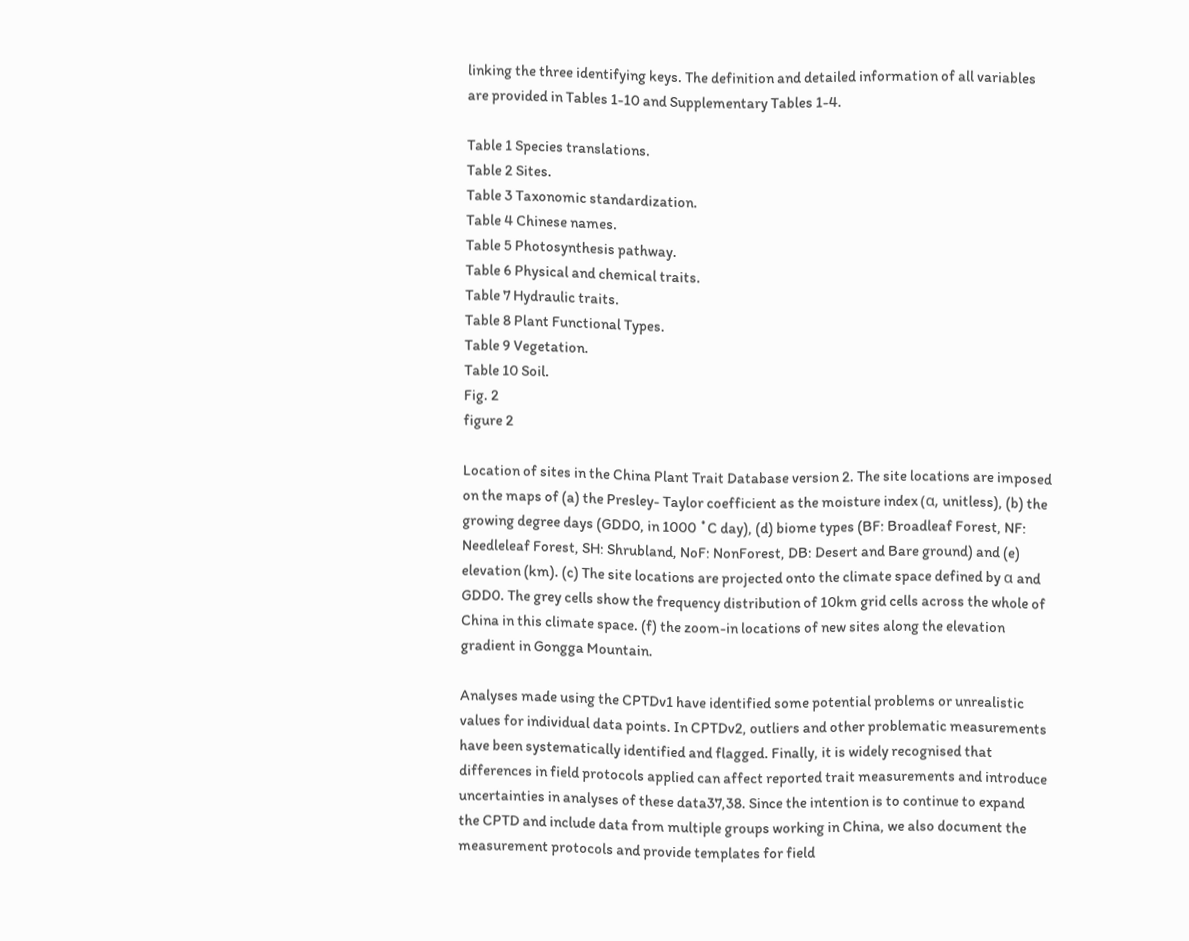linking the three identifying keys. The definition and detailed information of all variables are provided in Tables 1-10 and Supplementary Tables 1-4.

Table 1 Species translations.
Table 2 Sites.
Table 3 Taxonomic standardization.
Table 4 Chinese names.
Table 5 Photosynthesis pathway.
Table 6 Physical and chemical traits.
Table 7 Hydraulic traits.
Table 8 Plant Functional Types.
Table 9 Vegetation.
Table 10 Soil.
Fig. 2
figure 2

Location of sites in the China Plant Trait Database version 2. The site locations are imposed on the maps of (a) the Presley- Taylor coefficient as the moisture index (α, unitless), (b) the growing degree days (GDD0, in 1000 ˚C day), (d) biome types (BF: Broadleaf Forest, NF: Needleleaf Forest, SH: Shrubland, NoF: NonForest, DB: Desert and Bare ground) and (e) elevation (km). (c) The site locations are projected onto the climate space defined by α and GDD0. The grey cells show the frequency distribution of 10km grid cells across the whole of China in this climate space. (f) the zoom-in locations of new sites along the elevation gradient in Gongga Mountain.

Analyses made using the CPTDv1 have identified some potential problems or unrealistic values for individual data points. In CPTDv2, outliers and other problematic measurements have been systematically identified and flagged. Finally, it is widely recognised that differences in field protocols applied can affect reported trait measurements and introduce uncertainties in analyses of these data37,38. Since the intention is to continue to expand the CPTD and include data from multiple groups working in China, we also document the measurement protocols and provide templates for field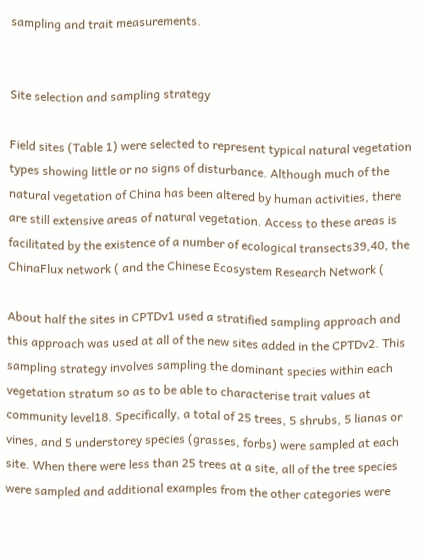sampling and trait measurements.


Site selection and sampling strategy

Field sites (Table 1) were selected to represent typical natural vegetation types showing little or no signs of disturbance. Although much of the natural vegetation of China has been altered by human activities, there are still extensive areas of natural vegetation. Access to these areas is facilitated by the existence of a number of ecological transects39,40, the ChinaFlux network ( and the Chinese Ecosystem Research Network (

About half the sites in CPTDv1 used a stratified sampling approach and this approach was used at all of the new sites added in the CPTDv2. This sampling strategy involves sampling the dominant species within each vegetation stratum so as to be able to characterise trait values at community level18. Specifically, a total of 25 trees, 5 shrubs, 5 lianas or vines, and 5 understorey species (grasses, forbs) were sampled at each site. When there were less than 25 trees at a site, all of the tree species were sampled and additional examples from the other categories were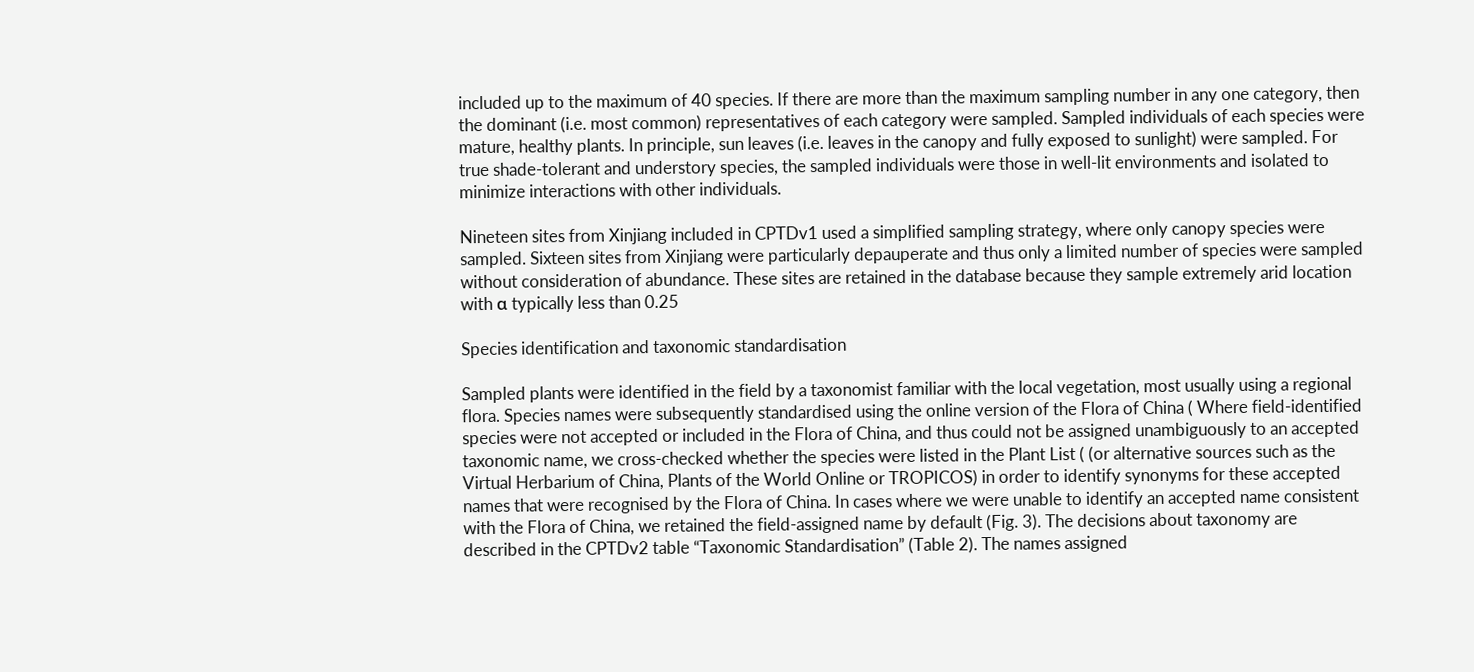included up to the maximum of 40 species. If there are more than the maximum sampling number in any one category, then the dominant (i.e. most common) representatives of each category were sampled. Sampled individuals of each species were mature, healthy plants. In principle, sun leaves (i.e. leaves in the canopy and fully exposed to sunlight) were sampled. For true shade-tolerant and understory species, the sampled individuals were those in well-lit environments and isolated to minimize interactions with other individuals.

Nineteen sites from Xinjiang included in CPTDv1 used a simplified sampling strategy, where only canopy species were sampled. Sixteen sites from Xinjiang were particularly depauperate and thus only a limited number of species were sampled without consideration of abundance. These sites are retained in the database because they sample extremely arid location with α typically less than 0.25

Species identification and taxonomic standardisation

Sampled plants were identified in the field by a taxonomist familiar with the local vegetation, most usually using a regional flora. Species names were subsequently standardised using the online version of the Flora of China ( Where field-identified species were not accepted or included in the Flora of China, and thus could not be assigned unambiguously to an accepted taxonomic name, we cross-checked whether the species were listed in the Plant List ( (or alternative sources such as the Virtual Herbarium of China, Plants of the World Online or TROPICOS) in order to identify synonyms for these accepted names that were recognised by the Flora of China. In cases where we were unable to identify an accepted name consistent with the Flora of China, we retained the field-assigned name by default (Fig. 3). The decisions about taxonomy are described in the CPTDv2 table “Taxonomic Standardisation” (Table 2). The names assigned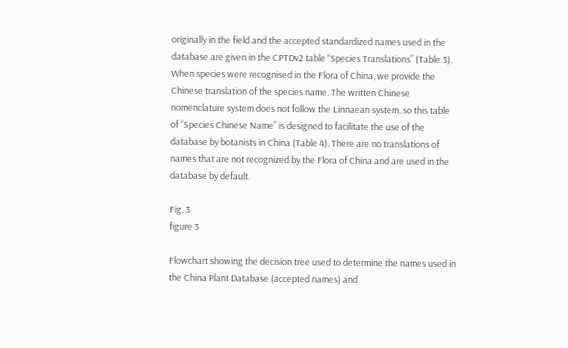originally in the field and the accepted standardized names used in the database are given in the CPTDv2 table “Species Translations” (Table 3). When species were recognised in the Flora of China, we provide the Chinese translation of the species name. The written Chinese nomenclature system does not follow the Linnaean system, so this table of “Species Chinese Name” is designed to facilitate the use of the database by botanists in China (Table 4). There are no translations of names that are not recognized by the Flora of China and are used in the database by default.

Fig. 3
figure 3

Flowchart showing the decision tree used to determine the names used in the China Plant Database (accepted names) and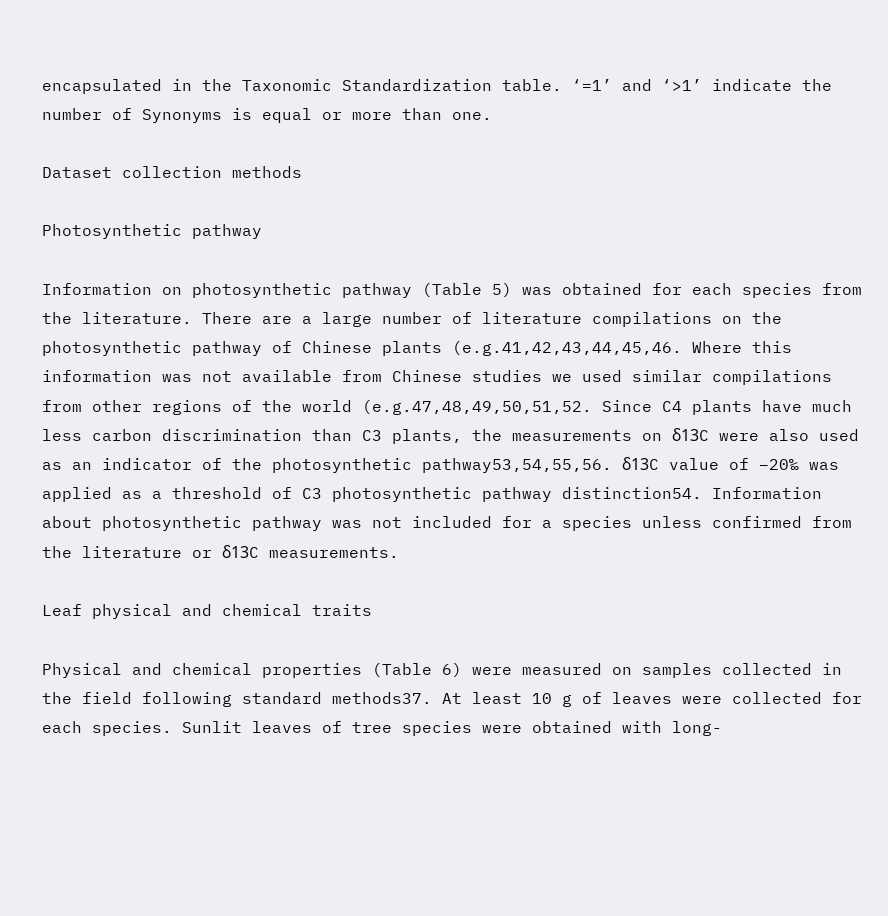encapsulated in the Taxonomic Standardization table. ‘=1’ and ‘>1’ indicate the number of Synonyms is equal or more than one.

Dataset collection methods

Photosynthetic pathway

Information on photosynthetic pathway (Table 5) was obtained for each species from the literature. There are a large number of literature compilations on the photosynthetic pathway of Chinese plants (e.g.41,42,43,44,45,46. Where this information was not available from Chinese studies we used similar compilations from other regions of the world (e.g.47,48,49,50,51,52. Since C4 plants have much less carbon discrimination than C3 plants, the measurements on δ13C were also used as an indicator of the photosynthetic pathway53,54,55,56. δ13C value of –20‰ was applied as a threshold of C3 photosynthetic pathway distinction54. Information about photosynthetic pathway was not included for a species unless confirmed from the literature or δ13C measurements.

Leaf physical and chemical traits

Physical and chemical properties (Table 6) were measured on samples collected in the field following standard methods37. At least 10 g of leaves were collected for each species. Sunlit leaves of tree species were obtained with long-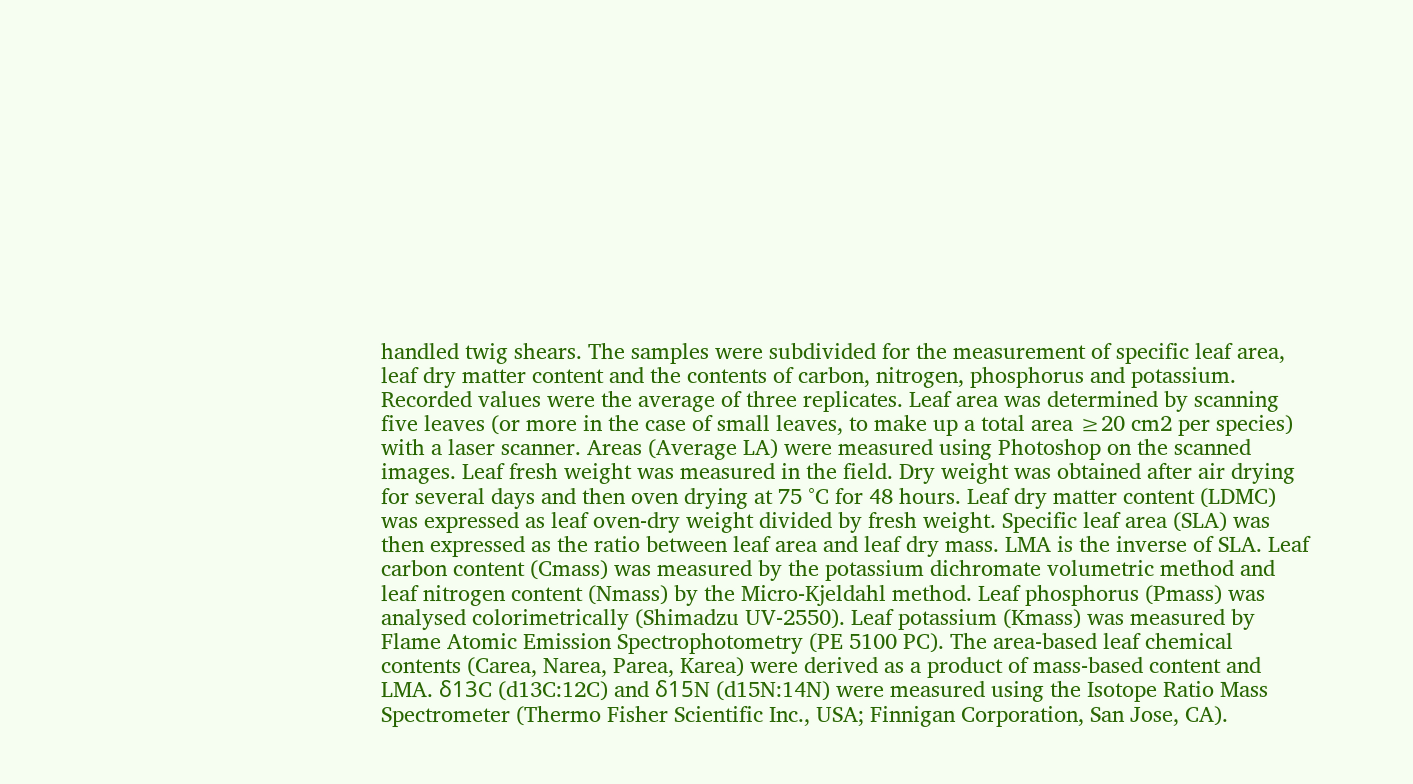handled twig shears. The samples were subdivided for the measurement of specific leaf area, leaf dry matter content and the contents of carbon, nitrogen, phosphorus and potassium. Recorded values were the average of three replicates. Leaf area was determined by scanning five leaves (or more in the case of small leaves, to make up a total area ≥20 cm2 per species) with a laser scanner. Areas (Average LA) were measured using Photoshop on the scanned images. Leaf fresh weight was measured in the field. Dry weight was obtained after air drying for several days and then oven drying at 75 °C for 48 hours. Leaf dry matter content (LDMC) was expressed as leaf oven-dry weight divided by fresh weight. Specific leaf area (SLA) was then expressed as the ratio between leaf area and leaf dry mass. LMA is the inverse of SLA. Leaf carbon content (Cmass) was measured by the potassium dichromate volumetric method and leaf nitrogen content (Nmass) by the Micro-Kjeldahl method. Leaf phosphorus (Pmass) was analysed colorimetrically (Shimadzu UV-2550). Leaf potassium (Kmass) was measured by Flame Atomic Emission Spectrophotometry (PE 5100 PC). The area-based leaf chemical contents (Carea, Narea, Parea, Karea) were derived as a product of mass-based content and LMA. δ13C (d13C:12C) and δ15N (d15N:14N) were measured using the Isotope Ratio Mass Spectrometer (Thermo Fisher Scientific Inc., USA; Finnigan Corporation, San Jose, CA).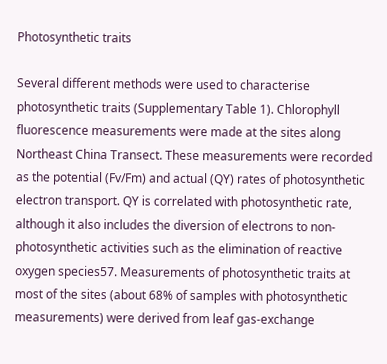Photosynthetic traits

Several different methods were used to characterise photosynthetic traits (Supplementary Table 1). Chlorophyll fluorescence measurements were made at the sites along Northeast China Transect. These measurements were recorded as the potential (Fv/Fm) and actual (QY) rates of photosynthetic electron transport. QY is correlated with photosynthetic rate, although it also includes the diversion of electrons to non-photosynthetic activities such as the elimination of reactive oxygen species57. Measurements of photosynthetic traits at most of the sites (about 68% of samples with photosynthetic measurements) were derived from leaf gas-exchange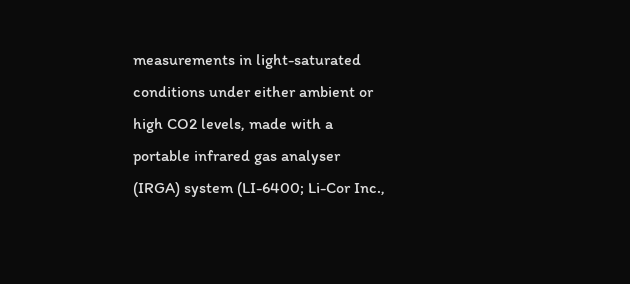measurements in light-saturated conditions under either ambient or high CO2 levels, made with a portable infrared gas analyser (IRGA) system (LI-6400; Li-Cor Inc.,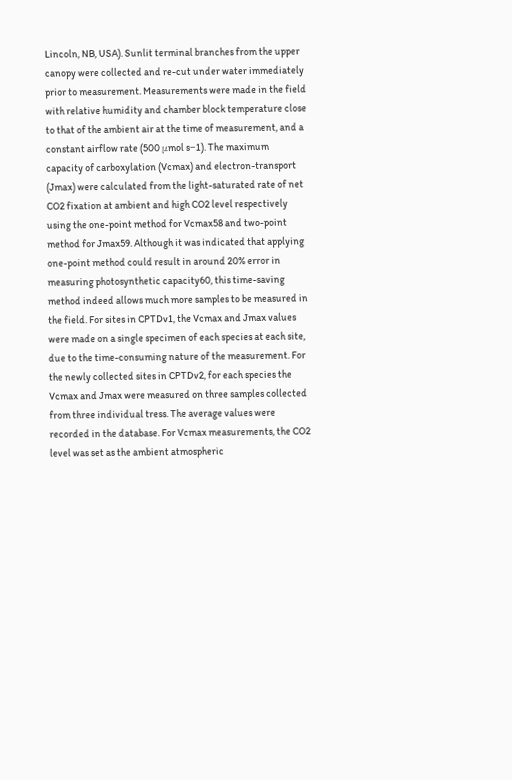Lincoln, NB, USA). Sunlit terminal branches from the upper canopy were collected and re-cut under water immediately prior to measurement. Measurements were made in the field with relative humidity and chamber block temperature close to that of the ambient air at the time of measurement, and a constant airflow rate (500 μmol s−1). The maximum capacity of carboxylation (Vcmax) and electron-transport (Jmax) were calculated from the light-saturated rate of net CO2 fixation at ambient and high CO2 level respectively using the one-point method for Vcmax58 and two-point method for Jmax59. Although it was indicated that applying one-point method could result in around 20% error in measuring photosynthetic capacity60, this time-saving method indeed allows much more samples to be measured in the field. For sites in CPTDv1, the Vcmax and Jmax values were made on a single specimen of each species at each site, due to the time-consuming nature of the measurement. For the newly collected sites in CPTDv2, for each species the Vcmax and Jmax were measured on three samples collected from three individual tress. The average values were recorded in the database. For Vcmax measurements, the CO2 level was set as the ambient atmospheric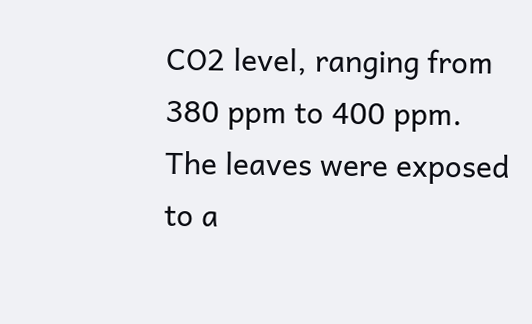CO2 level, ranging from 380 ppm to 400 ppm. The leaves were exposed to a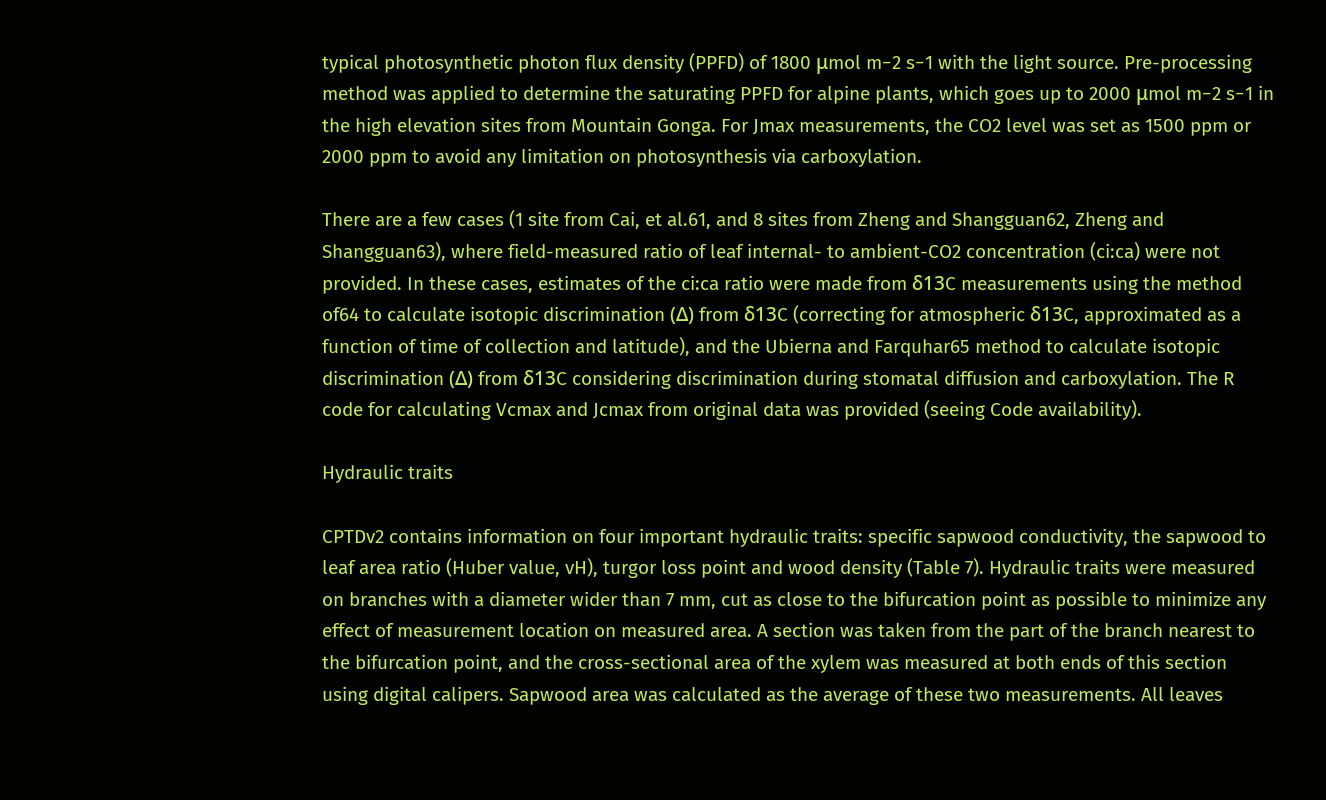typical photosynthetic photon flux density (PPFD) of 1800 μmol m−2 s−1 with the light source. Pre-processing method was applied to determine the saturating PPFD for alpine plants, which goes up to 2000 μmol m−2 s−1 in the high elevation sites from Mountain Gonga. For Jmax measurements, the CO2 level was set as 1500 ppm or 2000 ppm to avoid any limitation on photosynthesis via carboxylation.

There are a few cases (1 site from Cai, et al.61, and 8 sites from Zheng and Shangguan62, Zheng and Shangguan63), where field-measured ratio of leaf internal- to ambient-CO2 concentration (ci:ca) were not provided. In these cases, estimates of the ci:ca ratio were made from δ13C measurements using the method of64 to calculate isotopic discrimination (Δ) from δ13C (correcting for atmospheric δ13C, approximated as a function of time of collection and latitude), and the Ubierna and Farquhar65 method to calculate isotopic discrimination (Δ) from δ13C considering discrimination during stomatal diffusion and carboxylation. The R code for calculating Vcmax and Jcmax from original data was provided (seeing Code availability).

Hydraulic traits

CPTDv2 contains information on four important hydraulic traits: specific sapwood conductivity, the sapwood to leaf area ratio (Huber value, vH), turgor loss point and wood density (Table 7). Hydraulic traits were measured on branches with a diameter wider than 7 mm, cut as close to the bifurcation point as possible to minimize any effect of measurement location on measured area. A section was taken from the part of the branch nearest to the bifurcation point, and the cross-sectional area of the xylem was measured at both ends of this section using digital calipers. Sapwood area was calculated as the average of these two measurements. All leaves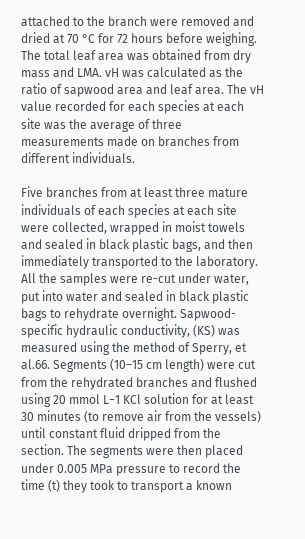attached to the branch were removed and dried at 70 °C for 72 hours before weighing. The total leaf area was obtained from dry mass and LMA. vH was calculated as the ratio of sapwood area and leaf area. The vH value recorded for each species at each site was the average of three measurements made on branches from different individuals.

Five branches from at least three mature individuals of each species at each site were collected, wrapped in moist towels and sealed in black plastic bags, and then immediately transported to the laboratory. All the samples were re-cut under water, put into water and sealed in black plastic bags to rehydrate overnight. Sapwood-specific hydraulic conductivity, (KS) was measured using the method of Sperry, et al.66. Segments (10–15 cm length) were cut from the rehydrated branches and flushed using 20 mmol L−1 KCl solution for at least 30 minutes (to remove air from the vessels) until constant fluid dripped from the section. The segments were then placed under 0.005 MPa pressure to record the time (t) they took to transport a known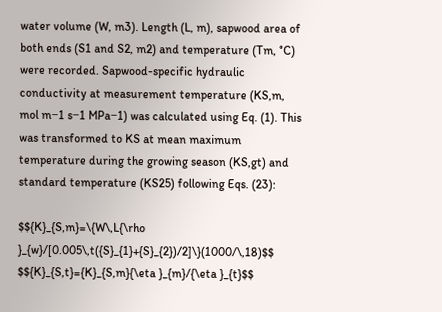water volume (W, m3). Length (L, m), sapwood area of both ends (S1 and S2, m2) and temperature (Tm, °C) were recorded. Sapwood-specific hydraulic conductivity at measurement temperature (KS,m, mol m−1 s−1 MPa−1) was calculated using Eq. (1). This was transformed to KS at mean maximum temperature during the growing season (KS,gt) and standard temperature (KS25) following Eqs. (23):

$${K}_{S,m}=\{W\,L{\rho }_{w}/[0.005\,t({S}_{1}+{S}_{2})/2]\}(1000/\,18)$$
$${K}_{S,t}={K}_{S,m}{\eta }_{m}/{\eta }_{t}$$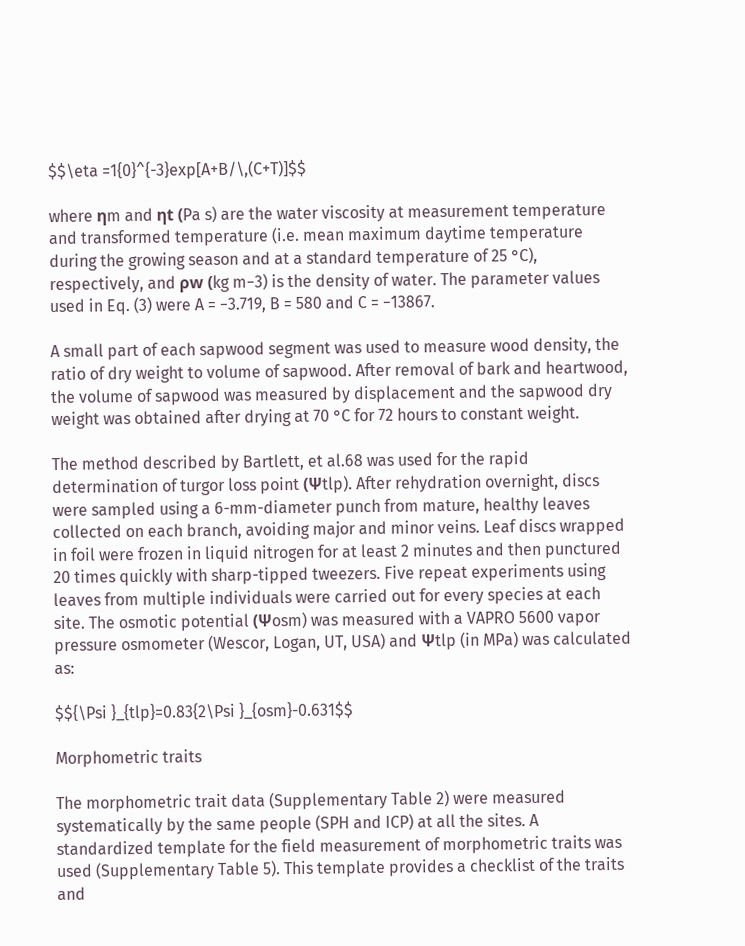$$\eta =1{0}^{-3}exp[A+B/\,(C+T)]$$

where ηm and ηt (Pa s) are the water viscosity at measurement temperature and transformed temperature (i.e. mean maximum daytime temperature during the growing season and at a standard temperature of 25 °C), respectively, and ρw (kg m−3) is the density of water. The parameter values used in Eq. (3) were A = −3.719, B = 580 and C = −13867.

A small part of each sapwood segment was used to measure wood density, the ratio of dry weight to volume of sapwood. After removal of bark and heartwood, the volume of sapwood was measured by displacement and the sapwood dry weight was obtained after drying at 70 °C for 72 hours to constant weight.

The method described by Bartlett, et al.68 was used for the rapid determination of turgor loss point (Ψtlp). After rehydration overnight, discs were sampled using a 6-mm-diameter punch from mature, healthy leaves collected on each branch, avoiding major and minor veins. Leaf discs wrapped in foil were frozen in liquid nitrogen for at least 2 minutes and then punctured 20 times quickly with sharp-tipped tweezers. Five repeat experiments using leaves from multiple individuals were carried out for every species at each site. The osmotic potential (Ψosm) was measured with a VAPRO 5600 vapor pressure osmometer (Wescor, Logan, UT, USA) and Ψtlp (in MPa) was calculated as:

$${\Psi }_{tlp}=0.83{2\Psi }_{osm}-0.631$$

Morphometric traits

The morphometric trait data (Supplementary Table 2) were measured systematically by the same people (SPH and ICP) at all the sites. A standardized template for the field measurement of morphometric traits was used (Supplementary Table 5). This template provides a checklist of the traits and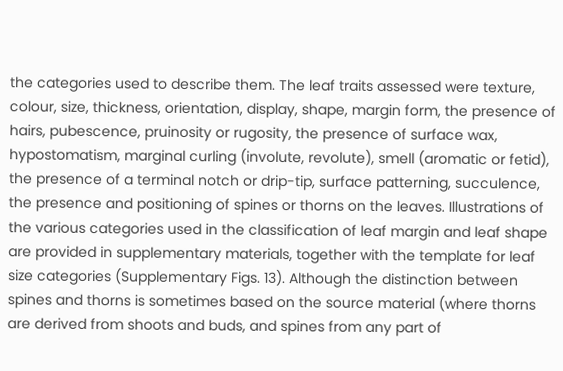the categories used to describe them. The leaf traits assessed were texture, colour, size, thickness, orientation, display, shape, margin form, the presence of hairs, pubescence, pruinosity or rugosity, the presence of surface wax, hypostomatism, marginal curling (involute, revolute), smell (aromatic or fetid), the presence of a terminal notch or drip-tip, surface patterning, succulence, the presence and positioning of spines or thorns on the leaves. Illustrations of the various categories used in the classification of leaf margin and leaf shape are provided in supplementary materials, together with the template for leaf size categories (Supplementary Figs. 13). Although the distinction between spines and thorns is sometimes based on the source material (where thorns are derived from shoots and buds, and spines from any part of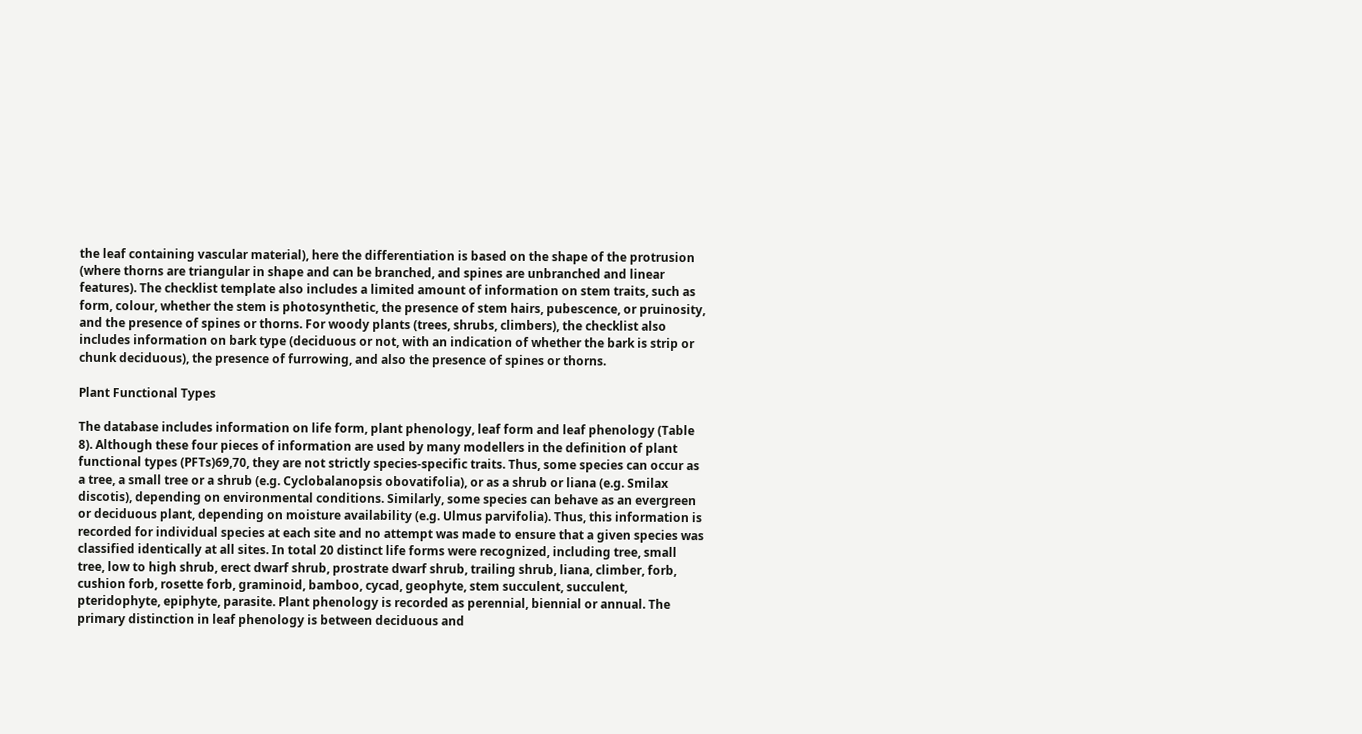the leaf containing vascular material), here the differentiation is based on the shape of the protrusion (where thorns are triangular in shape and can be branched, and spines are unbranched and linear features). The checklist template also includes a limited amount of information on stem traits, such as form, colour, whether the stem is photosynthetic, the presence of stem hairs, pubescence, or pruinosity, and the presence of spines or thorns. For woody plants (trees, shrubs, climbers), the checklist also includes information on bark type (deciduous or not, with an indication of whether the bark is strip or chunk deciduous), the presence of furrowing, and also the presence of spines or thorns.

Plant Functional Types

The database includes information on life form, plant phenology, leaf form and leaf phenology (Table 8). Although these four pieces of information are used by many modellers in the definition of plant functional types (PFTs)69,70, they are not strictly species-specific traits. Thus, some species can occur as a tree, a small tree or a shrub (e.g. Cyclobalanopsis obovatifolia), or as a shrub or liana (e.g. Smilax discotis), depending on environmental conditions. Similarly, some species can behave as an evergreen or deciduous plant, depending on moisture availability (e.g. Ulmus parvifolia). Thus, this information is recorded for individual species at each site and no attempt was made to ensure that a given species was classified identically at all sites. In total 20 distinct life forms were recognized, including tree, small tree, low to high shrub, erect dwarf shrub, prostrate dwarf shrub, trailing shrub, liana, climber, forb, cushion forb, rosette forb, graminoid, bamboo, cycad, geophyte, stem succulent, succulent, pteridophyte, epiphyte, parasite. Plant phenology is recorded as perennial, biennial or annual. The primary distinction in leaf phenology is between deciduous and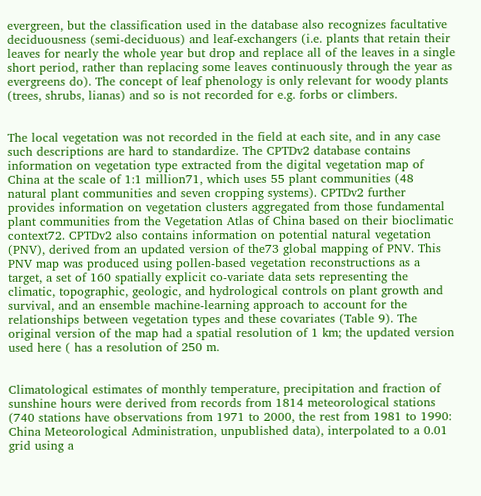evergreen, but the classification used in the database also recognizes facultative deciduousness (semi-deciduous) and leaf-exchangers (i.e. plants that retain their leaves for nearly the whole year but drop and replace all of the leaves in a single short period, rather than replacing some leaves continuously through the year as evergreens do). The concept of leaf phenology is only relevant for woody plants (trees, shrubs, lianas) and so is not recorded for e.g. forbs or climbers.


The local vegetation was not recorded in the field at each site, and in any case such descriptions are hard to standardize. The CPTDv2 database contains information on vegetation type extracted from the digital vegetation map of China at the scale of 1:1 million71, which uses 55 plant communities (48 natural plant communities and seven cropping systems). CPTDv2 further provides information on vegetation clusters aggregated from those fundamental plant communities from the Vegetation Atlas of China based on their bioclimatic context72. CPTDv2 also contains information on potential natural vegetation (PNV), derived from an updated version of the73 global mapping of PNV. This PNV map was produced using pollen-based vegetation reconstructions as a target, a set of 160 spatially explicit co-variate data sets representing the climatic, topographic, geologic, and hydrological controls on plant growth and survival, and an ensemble machine-learning approach to account for the relationships between vegetation types and these covariates (Table 9). The original version of the map had a spatial resolution of 1 km; the updated version used here ( has a resolution of 250 m.


Climatological estimates of monthly temperature, precipitation and fraction of sunshine hours were derived from records from 1814 meteorological stations (740 stations have observations from 1971 to 2000, the rest from 1981 to 1990: China Meteorological Administration, unpublished data), interpolated to a 0.01 grid using a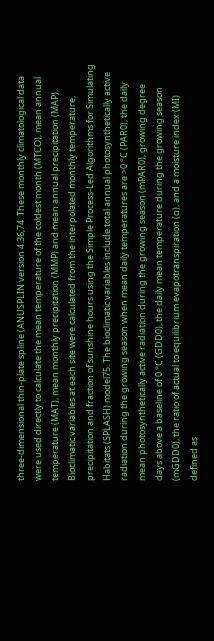three-dimensional thin-plate spline (ANUSPLIN version 4.36;74. These monthly climatological data were used directly to calculate the mean temperature of the coldest month (MTCO), mean annual temperature (MAT), mean monthly precipitation (MMP) and mean annual precipitation (MAP). Bioclimatic variables at each site were calculated from the interpolated monthly temperature, precipitation and fraction of sunshine hours using the Simple Process-Led Algorithms for Simulating Habitats (SPLASH) model75. The bioclimatic variables include total annual photosynthetically active radiation during the growing season when mean daily temperatures are >0 °C (PAR0), the daily mean photosynthetically active radiation during the growing season (mPAR0), growing degree days above a baseline of 0 °C (GDD0), the daily mean temperature during the growing season (mGDD0), the ratio of actual to equilibrium evapotranspiration (α), and a moisture index (MI) defined as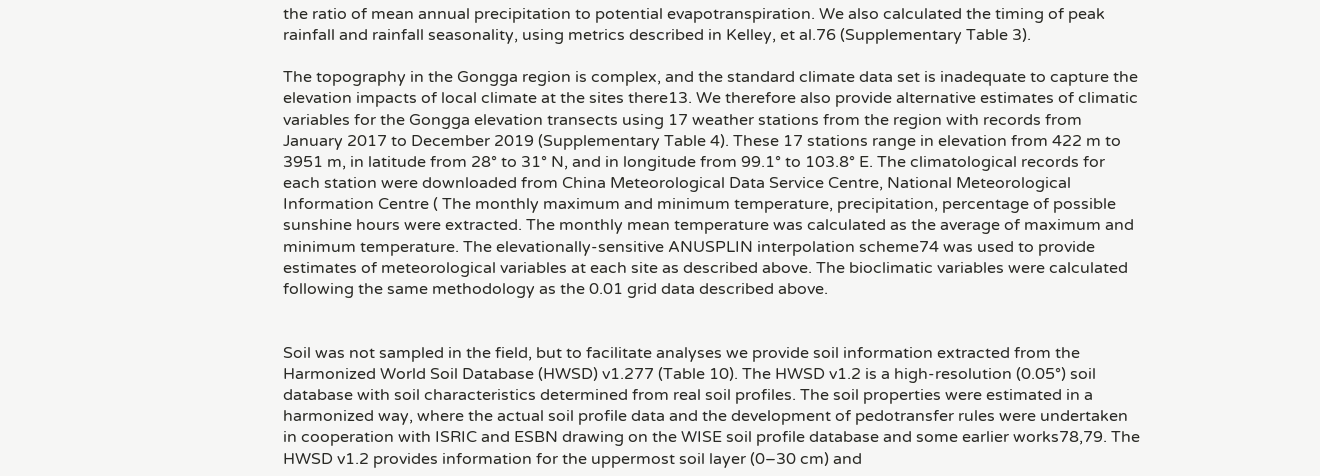the ratio of mean annual precipitation to potential evapotranspiration. We also calculated the timing of peak rainfall and rainfall seasonality, using metrics described in Kelley, et al.76 (Supplementary Table 3).

The topography in the Gongga region is complex, and the standard climate data set is inadequate to capture the elevation impacts of local climate at the sites there13. We therefore also provide alternative estimates of climatic variables for the Gongga elevation transects using 17 weather stations from the region with records from January 2017 to December 2019 (Supplementary Table 4). These 17 stations range in elevation from 422 m to 3951 m, in latitude from 28° to 31° N, and in longitude from 99.1° to 103.8° E. The climatological records for each station were downloaded from China Meteorological Data Service Centre, National Meteorological Information Centre ( The monthly maximum and minimum temperature, precipitation, percentage of possible sunshine hours were extracted. The monthly mean temperature was calculated as the average of maximum and minimum temperature. The elevationally-sensitive ANUSPLIN interpolation scheme74 was used to provide estimates of meteorological variables at each site as described above. The bioclimatic variables were calculated following the same methodology as the 0.01 grid data described above.


Soil was not sampled in the field, but to facilitate analyses we provide soil information extracted from the Harmonized World Soil Database (HWSD) v1.277 (Table 10). The HWSD v1.2 is a high-resolution (0.05°) soil database with soil characteristics determined from real soil profiles. The soil properties were estimated in a harmonized way, where the actual soil profile data and the development of pedotransfer rules were undertaken in cooperation with ISRIC and ESBN drawing on the WISE soil profile database and some earlier works78,79. The HWSD v1.2 provides information for the uppermost soil layer (0–30 cm) and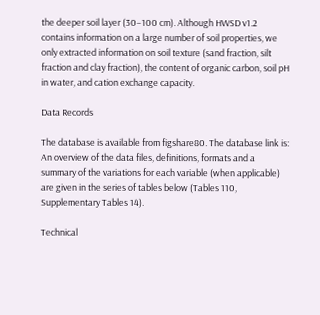the deeper soil layer (30–100 cm). Although HWSD v1.2 contains information on a large number of soil properties, we only extracted information on soil texture (sand fraction, silt fraction and clay fraction), the content of organic carbon, soil pH in water, and cation exchange capacity.

Data Records

The database is available from figshare80. The database link is: An overview of the data files, definitions, formats and a summary of the variations for each variable (when applicable) are given in the series of tables below (Tables 110, Supplementary Tables 14).

Technical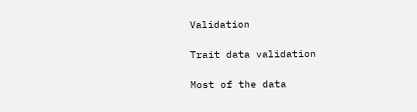Validation

Trait data validation

Most of the data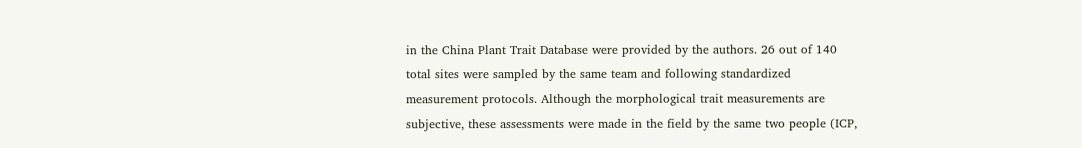in the China Plant Trait Database were provided by the authors. 26 out of 140 total sites were sampled by the same team and following standardized measurement protocols. Although the morphological trait measurements are subjective, these assessments were made in the field by the same two people (ICP,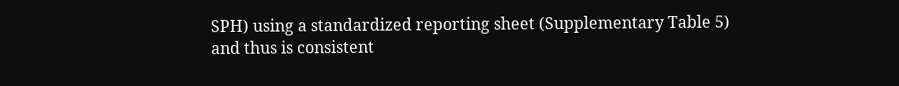SPH) using a standardized reporting sheet (Supplementary Table 5) and thus is consistent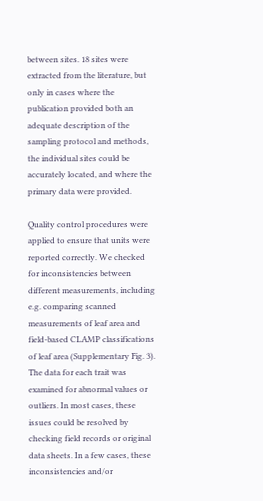between sites. 18 sites were extracted from the literature, but only in cases where the publication provided both an adequate description of the sampling protocol and methods, the individual sites could be accurately located, and where the primary data were provided.

Quality control procedures were applied to ensure that units were reported correctly. We checked for inconsistencies between different measurements, including e.g. comparing scanned measurements of leaf area and field-based CLAMP classifications of leaf area (Supplementary Fig. 3). The data for each trait was examined for abnormal values or outliers. In most cases, these issues could be resolved by checking field records or original data sheets. In a few cases, these inconsistencies and/or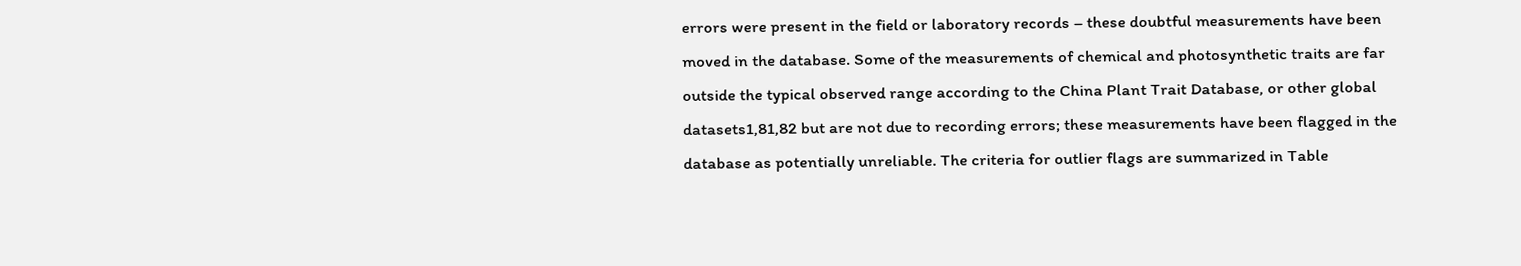errors were present in the field or laboratory records – these doubtful measurements have been moved in the database. Some of the measurements of chemical and photosynthetic traits are far outside the typical observed range according to the China Plant Trait Database, or other global datasets1,81,82 but are not due to recording errors; these measurements have been flagged in the database as potentially unreliable. The criteria for outlier flags are summarized in Table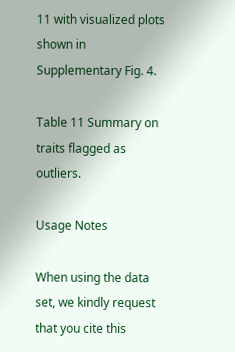11 with visualized plots shown in Supplementary Fig. 4.

Table 11 Summary on traits flagged as outliers.

Usage Notes

When using the data set, we kindly request that you cite this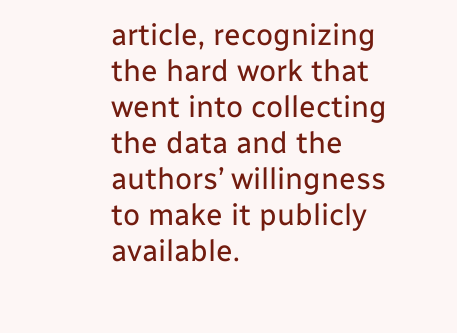article, recognizing the hard work that went into collecting the data and the authors’ willingness to make it publicly available.